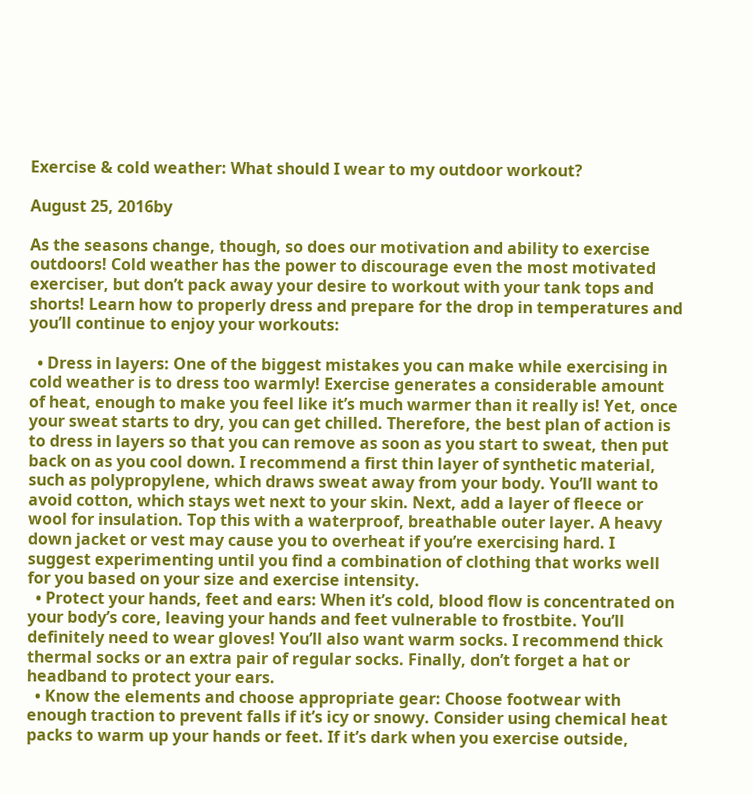Exercise & cold weather: What should I wear to my outdoor workout?

August 25, 2016by

As the seasons change, though, so does our motivation and ability to exercise outdoors! Cold weather has the power to discourage even the most motivated exerciser, but don’t pack away your desire to workout with your tank tops and shorts! Learn how to properly dress and prepare for the drop in temperatures and you’ll continue to enjoy your workouts:

  • Dress in layers: One of the biggest mistakes you can make while exercising in cold weather is to dress too warmly! Exercise generates a considerable amount of heat, enough to make you feel like it’s much warmer than it really is! Yet, once your sweat starts to dry, you can get chilled. Therefore, the best plan of action is to dress in layers so that you can remove as soon as you start to sweat, then put back on as you cool down. I recommend a first thin layer of synthetic material, such as polypropylene, which draws sweat away from your body. You’ll want to avoid cotton, which stays wet next to your skin. Next, add a layer of fleece or wool for insulation. Top this with a waterproof, breathable outer layer. A heavy down jacket or vest may cause you to overheat if you’re exercising hard. I suggest experimenting until you find a combination of clothing that works well for you based on your size and exercise intensity.
  • Protect your hands, feet and ears: When it’s cold, blood flow is concentrated on your body’s core, leaving your hands and feet vulnerable to frostbite. You’ll definitely need to wear gloves! You’ll also want warm socks. I recommend thick thermal socks or an extra pair of regular socks. Finally, don’t forget a hat or headband to protect your ears.
  • Know the elements and choose appropriate gear: Choose footwear with enough traction to prevent falls if it’s icy or snowy. Consider using chemical heat packs to warm up your hands or feet. If it’s dark when you exercise outside,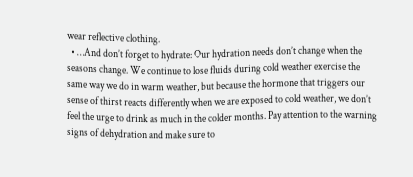wear reflective clothing.
  • …And don’t forget to hydrate: Our hydration needs don’t change when the seasons change. We continue to lose fluids during cold weather exercise the same way we do in warm weather, but because the hormone that triggers our sense of thirst reacts differently when we are exposed to cold weather, we don’t feel the urge to drink as much in the colder months. Pay attention to the warning signs of dehydration and make sure to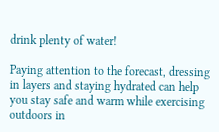drink plenty of water!

Paying attention to the forecast, dressing in layers and staying hydrated can help you stay safe and warm while exercising outdoors in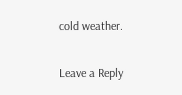cold weather.

Leave a Reply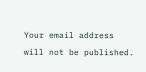Your email address will not be published.